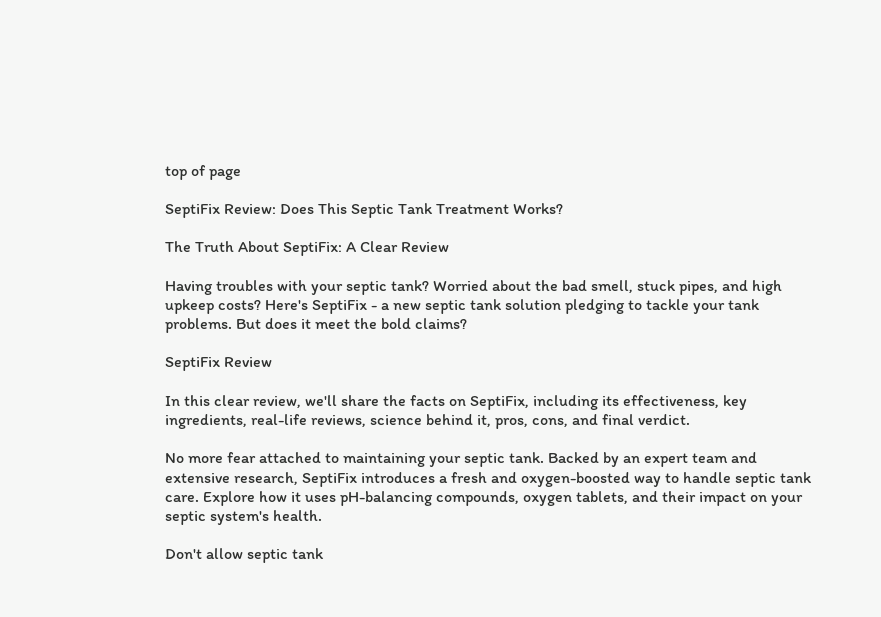top of page

SeptiFix Review: Does This Septic Tank Treatment Works?

The Truth About SeptiFix: A Clear Review

Having troubles with your septic tank? Worried about the bad smell, stuck pipes, and high upkeep costs? Here's SeptiFix - a new septic tank solution pledging to tackle your tank problems. But does it meet the bold claims?

SeptiFix Review

In this clear review, we'll share the facts on SeptiFix, including its effectiveness, key ingredients, real-life reviews, science behind it, pros, cons, and final verdict.

No more fear attached to maintaining your septic tank. Backed by an expert team and extensive research, SeptiFix introduces a fresh and oxygen-boosted way to handle septic tank care. Explore how it uses pH-balancing compounds, oxygen tablets, and their impact on your septic system's health.

Don't allow septic tank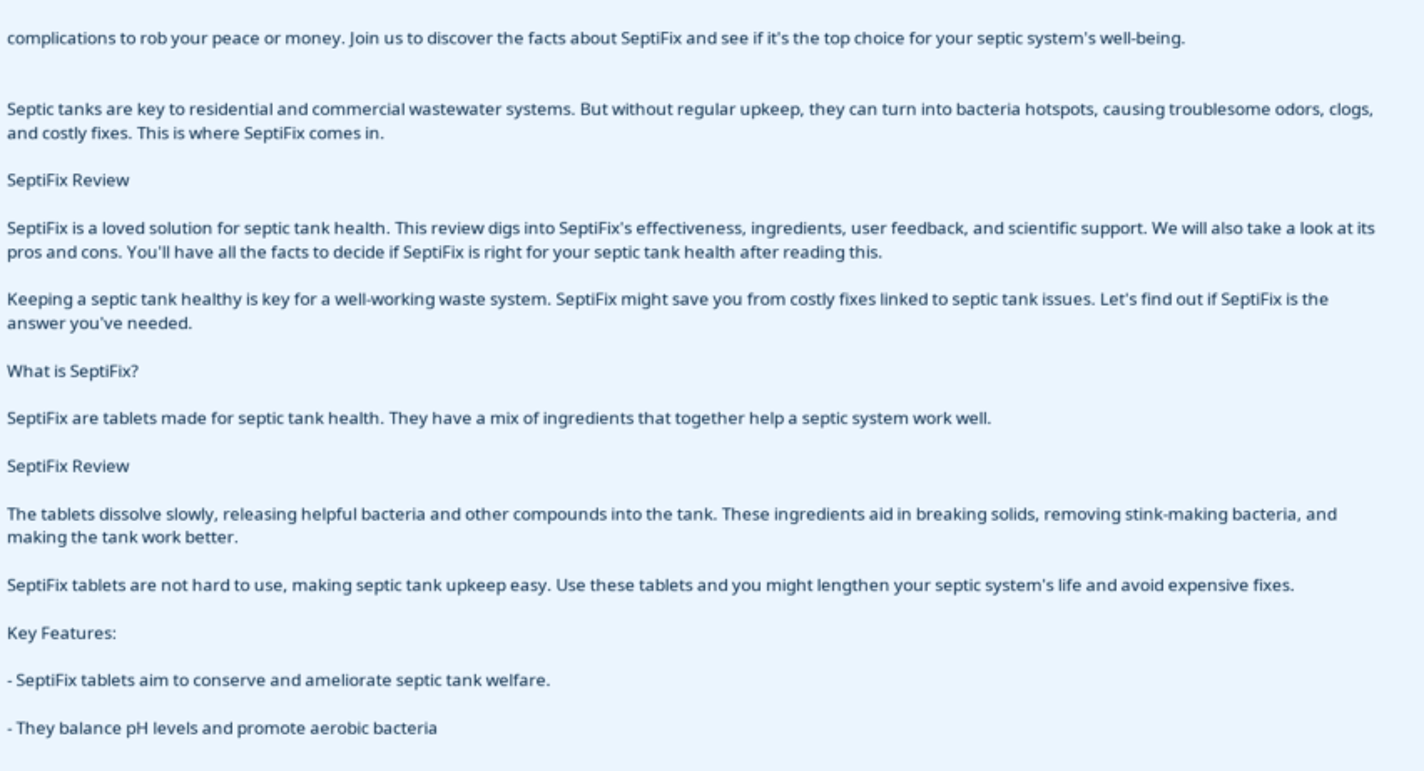complications to rob your peace or money. Join us to discover the facts about SeptiFix and see if it's the top choice for your septic system's well-being.


Septic tanks are key to residential and commercial wastewater systems. But without regular upkeep, they can turn into bacteria hotspots, causing troublesome odors, clogs, and costly fixes. This is where SeptiFix comes in.

SeptiFix Review

SeptiFix is a loved solution for septic tank health. This review digs into SeptiFix's effectiveness, ingredients, user feedback, and scientific support. We will also take a look at its pros and cons. You'll have all the facts to decide if SeptiFix is right for your septic tank health after reading this.

Keeping a septic tank healthy is key for a well-working waste system. SeptiFix might save you from costly fixes linked to septic tank issues. Let's find out if SeptiFix is the answer you've needed.

What is SeptiFix?

SeptiFix are tablets made for septic tank health. They have a mix of ingredients that together help a septic system work well.

SeptiFix Review

The tablets dissolve slowly, releasing helpful bacteria and other compounds into the tank. These ingredients aid in breaking solids, removing stink-making bacteria, and making the tank work better.

SeptiFix tablets are not hard to use, making septic tank upkeep easy. Use these tablets and you might lengthen your septic system's life and avoid expensive fixes.

Key Features:

- SeptiFix tablets aim to conserve and ameliorate septic tank welfare.

- They balance pH levels and promote aerobic bacteria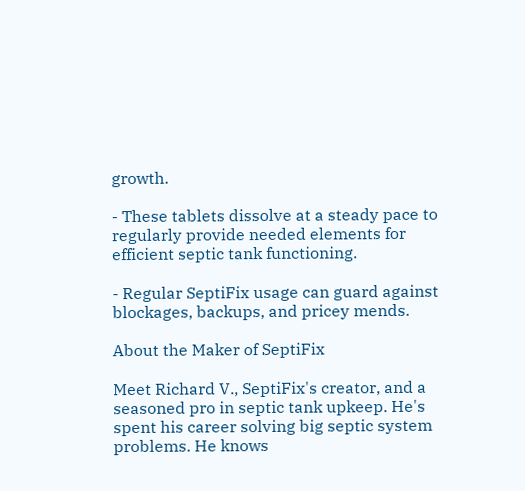growth.

- These tablets dissolve at a steady pace to regularly provide needed elements for efficient septic tank functioning.

- Regular SeptiFix usage can guard against blockages, backups, and pricey mends.

About the Maker of SeptiFix

Meet Richard V., SeptiFix's creator, and a seasoned pro in septic tank upkeep. He's spent his career solving big septic system problems. He knows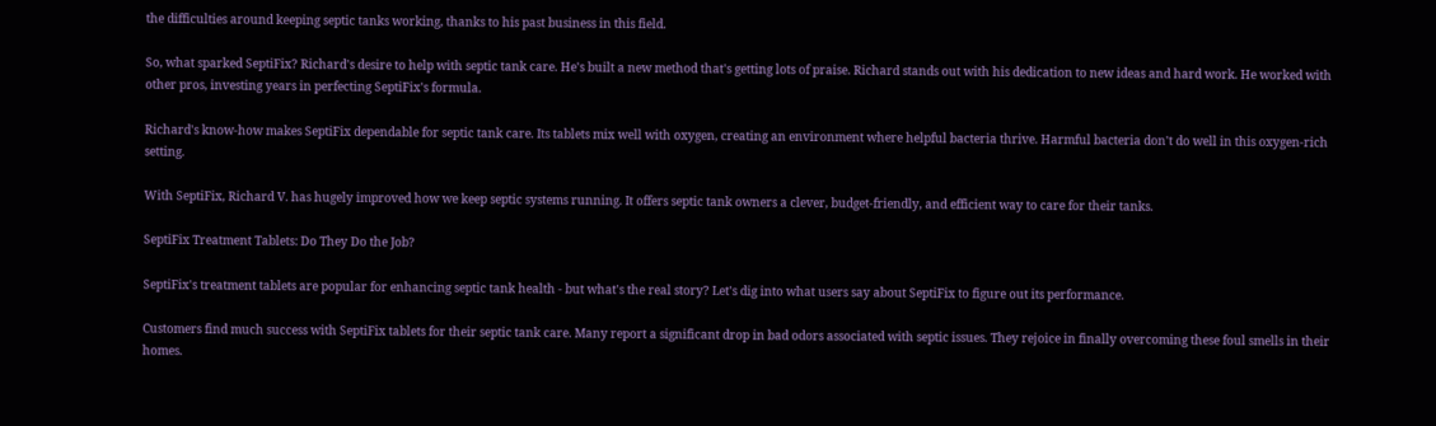the difficulties around keeping septic tanks working, thanks to his past business in this field.

So, what sparked SeptiFix? Richard's desire to help with septic tank care. He's built a new method that's getting lots of praise. Richard stands out with his dedication to new ideas and hard work. He worked with other pros, investing years in perfecting SeptiFix's formula.

Richard's know-how makes SeptiFix dependable for septic tank care. Its tablets mix well with oxygen, creating an environment where helpful bacteria thrive. Harmful bacteria don't do well in this oxygen-rich setting.

With SeptiFix, Richard V. has hugely improved how we keep septic systems running. It offers septic tank owners a clever, budget-friendly, and efficient way to care for their tanks.

SeptiFix Treatment Tablets: Do They Do the Job?

SeptiFix's treatment tablets are popular for enhancing septic tank health - but what's the real story? Let's dig into what users say about SeptiFix to figure out its performance.

Customers find much success with SeptiFix tablets for their septic tank care. Many report a significant drop in bad odors associated with septic issues. They rejoice in finally overcoming these foul smells in their homes.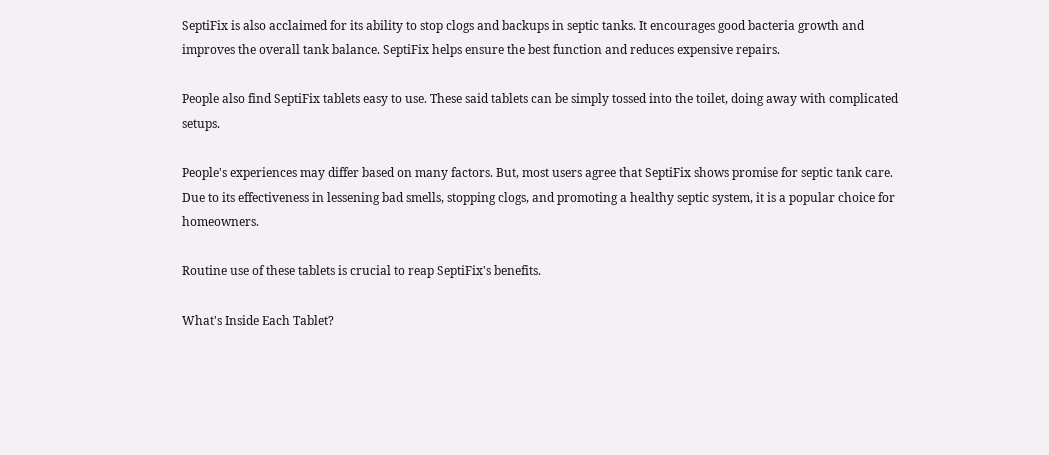SeptiFix is also acclaimed for its ability to stop clogs and backups in septic tanks. It encourages good bacteria growth and improves the overall tank balance. SeptiFix helps ensure the best function and reduces expensive repairs.

People also find SeptiFix tablets easy to use. These said tablets can be simply tossed into the toilet, doing away with complicated setups.

People's experiences may differ based on many factors. But, most users agree that SeptiFix shows promise for septic tank care. Due to its effectiveness in lessening bad smells, stopping clogs, and promoting a healthy septic system, it is a popular choice for homeowners.

Routine use of these tablets is crucial to reap SeptiFix's benefits.

What's Inside Each Tablet?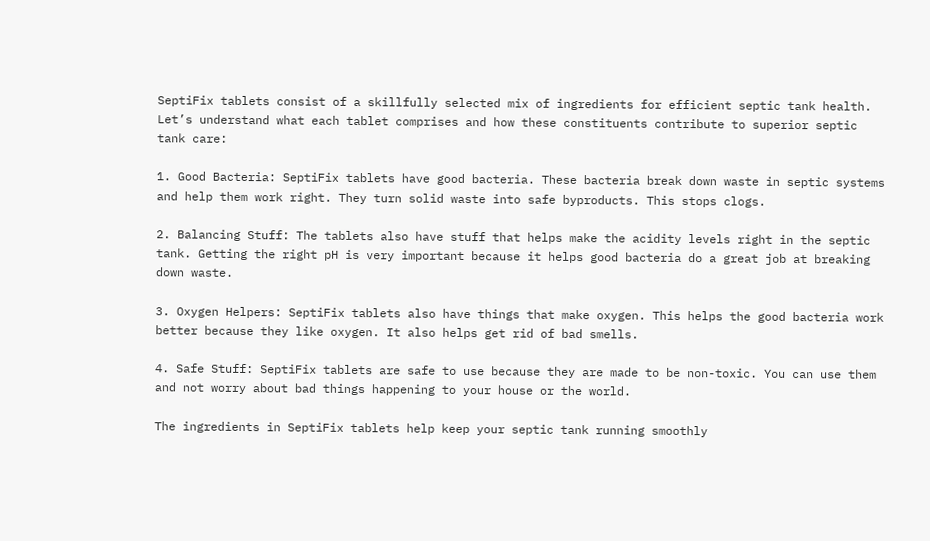SeptiFix tablets consist of a skillfully selected mix of ingredients for efficient septic tank health. Let’s understand what each tablet comprises and how these constituents contribute to superior septic tank care:

1. Good Bacteria: SeptiFix tablets have good bacteria. These bacteria break down waste in septic systems and help them work right. They turn solid waste into safe byproducts. This stops clogs.

2. Balancing Stuff: The tablets also have stuff that helps make the acidity levels right in the septic tank. Getting the right pH is very important because it helps good bacteria do a great job at breaking down waste.

3. Oxygen Helpers: SeptiFix tablets also have things that make oxygen. This helps the good bacteria work better because they like oxygen. It also helps get rid of bad smells.

4. Safe Stuff: SeptiFix tablets are safe to use because they are made to be non-toxic. You can use them and not worry about bad things happening to your house or the world.

The ingredients in SeptiFix tablets help keep your septic tank running smoothly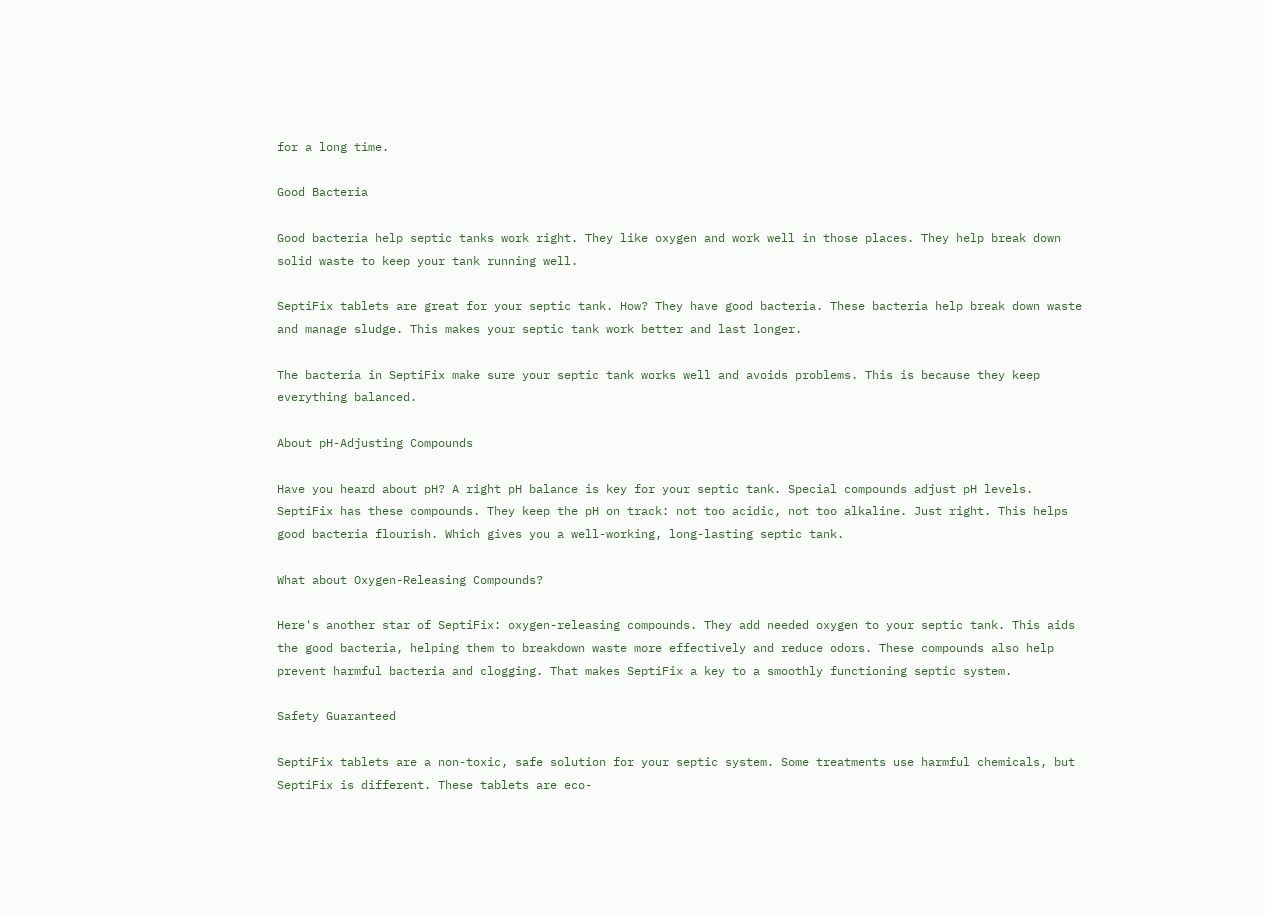for a long time.

Good Bacteria

Good bacteria help septic tanks work right. They like oxygen and work well in those places. They help break down solid waste to keep your tank running well.

SeptiFix tablets are great for your septic tank. How? They have good bacteria. These bacteria help break down waste and manage sludge. This makes your septic tank work better and last longer.

The bacteria in SeptiFix make sure your septic tank works well and avoids problems. This is because they keep everything balanced.

About pH-Adjusting Compounds

Have you heard about pH? A right pH balance is key for your septic tank. Special compounds adjust pH levels. SeptiFix has these compounds. They keep the pH on track: not too acidic, not too alkaline. Just right. This helps good bacteria flourish. Which gives you a well-working, long-lasting septic tank.

What about Oxygen-Releasing Compounds?

Here's another star of SeptiFix: oxygen-releasing compounds. They add needed oxygen to your septic tank. This aids the good bacteria, helping them to breakdown waste more effectively and reduce odors. These compounds also help prevent harmful bacteria and clogging. That makes SeptiFix a key to a smoothly functioning septic system.

Safety Guaranteed

SeptiFix tablets are a non-toxic, safe solution for your septic system. Some treatments use harmful chemicals, but SeptiFix is different. These tablets are eco-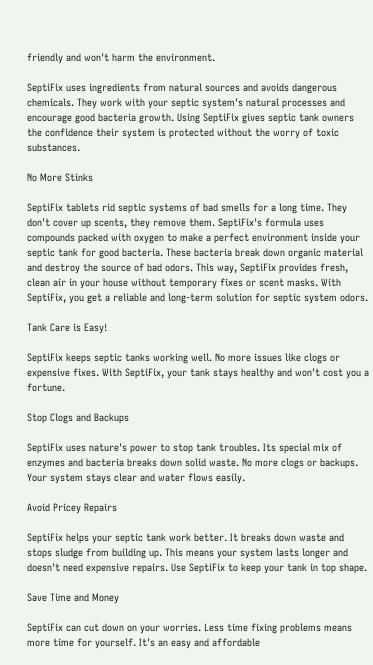friendly and won't harm the environment.

SeptiFix uses ingredients from natural sources and avoids dangerous chemicals. They work with your septic system's natural processes and encourage good bacteria growth. Using SeptiFix gives septic tank owners the confidence their system is protected without the worry of toxic substances.

No More Stinks

SeptiFix tablets rid septic systems of bad smells for a long time. They don't cover up scents, they remove them. SeptiFix's formula uses compounds packed with oxygen to make a perfect environment inside your septic tank for good bacteria. These bacteria break down organic material and destroy the source of bad odors. This way, SeptiFix provides fresh, clean air in your house without temporary fixes or scent masks. With SeptiFix, you get a reliable and long-term solution for septic system odors.

Tank Care is Easy!

SeptiFix keeps septic tanks working well. No more issues like clogs or expensive fixes. With SeptiFix, your tank stays healthy and won't cost you a fortune.

Stop Clogs and Backups

SeptiFix uses nature's power to stop tank troubles. Its special mix of enzymes and bacteria breaks down solid waste. No more clogs or backups. Your system stays clear and water flows easily.

Avoid Pricey Repairs

SeptiFix helps your septic tank work better. It breaks down waste and stops sludge from building up. This means your system lasts longer and doesn't need expensive repairs. Use SeptiFix to keep your tank in top shape.

Save Time and Money

SeptiFix can cut down on your worries. Less time fixing problems means more time for yourself. It's an easy and affordable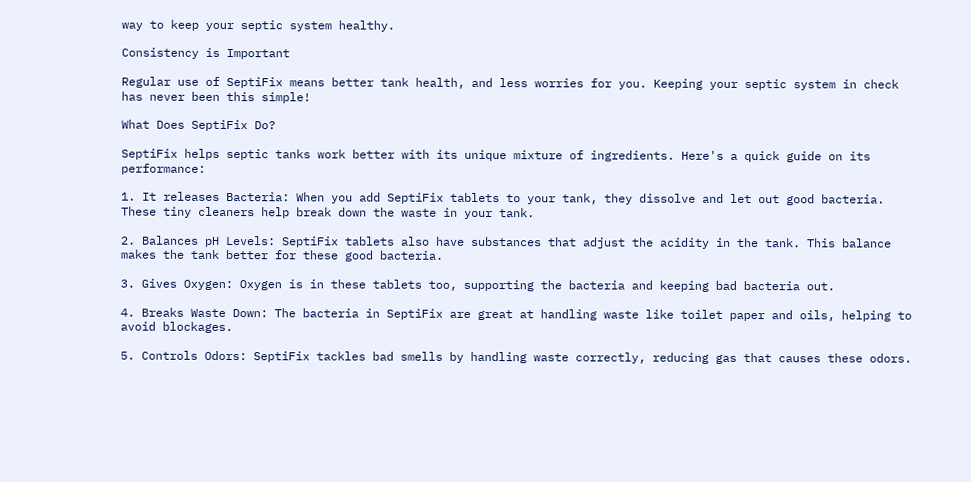way to keep your septic system healthy.

Consistency is Important

Regular use of SeptiFix means better tank health, and less worries for you. Keeping your septic system in check has never been this simple!

What Does SeptiFix Do?

SeptiFix helps septic tanks work better with its unique mixture of ingredients. Here's a quick guide on its performance:

1. It releases Bacteria: When you add SeptiFix tablets to your tank, they dissolve and let out good bacteria. These tiny cleaners help break down the waste in your tank.

2. Balances pH Levels: SeptiFix tablets also have substances that adjust the acidity in the tank. This balance makes the tank better for these good bacteria.

3. Gives Oxygen: Oxygen is in these tablets too, supporting the bacteria and keeping bad bacteria out.

4. Breaks Waste Down: The bacteria in SeptiFix are great at handling waste like toilet paper and oils, helping to avoid blockages.

5. Controls Odors: SeptiFix tackles bad smells by handling waste correctly, reducing gas that causes these odors.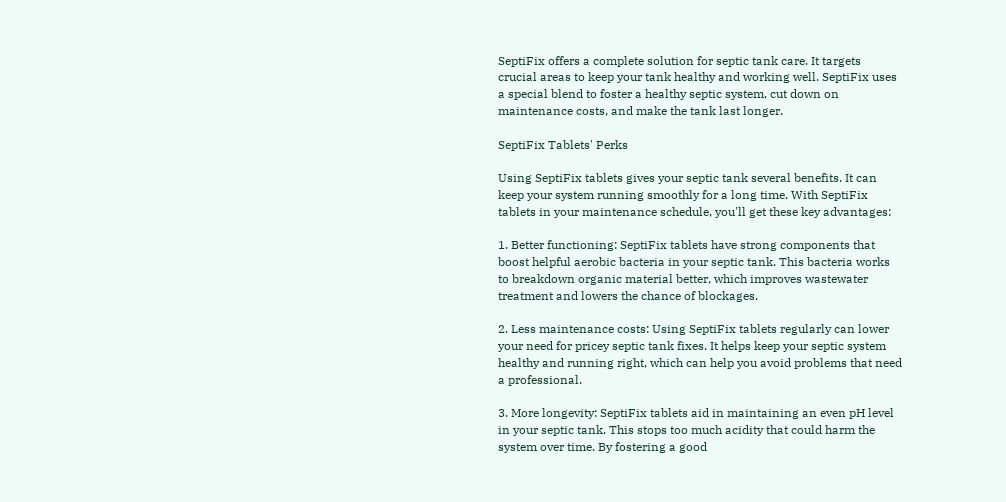SeptiFix offers a complete solution for septic tank care. It targets crucial areas to keep your tank healthy and working well. SeptiFix uses a special blend to foster a healthy septic system, cut down on maintenance costs, and make the tank last longer.

SeptiFix Tablets' Perks

Using SeptiFix tablets gives your septic tank several benefits. It can keep your system running smoothly for a long time. With SeptiFix tablets in your maintenance schedule, you'll get these key advantages:

1. Better functioning: SeptiFix tablets have strong components that boost helpful aerobic bacteria in your septic tank. This bacteria works to breakdown organic material better, which improves wastewater treatment and lowers the chance of blockages.

2. Less maintenance costs: Using SeptiFix tablets regularly can lower your need for pricey septic tank fixes. It helps keep your septic system healthy and running right, which can help you avoid problems that need a professional.

3. More longevity: SeptiFix tablets aid in maintaining an even pH level in your septic tank. This stops too much acidity that could harm the system over time. By fostering a good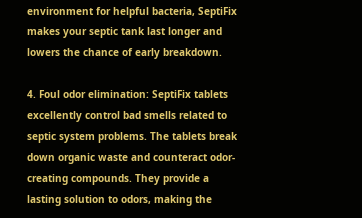environment for helpful bacteria, SeptiFix makes your septic tank last longer and lowers the chance of early breakdown.

4. Foul odor elimination: SeptiFix tablets excellently control bad smells related to septic system problems. The tablets break down organic waste and counteract odor-creating compounds. They provide a lasting solution to odors, making the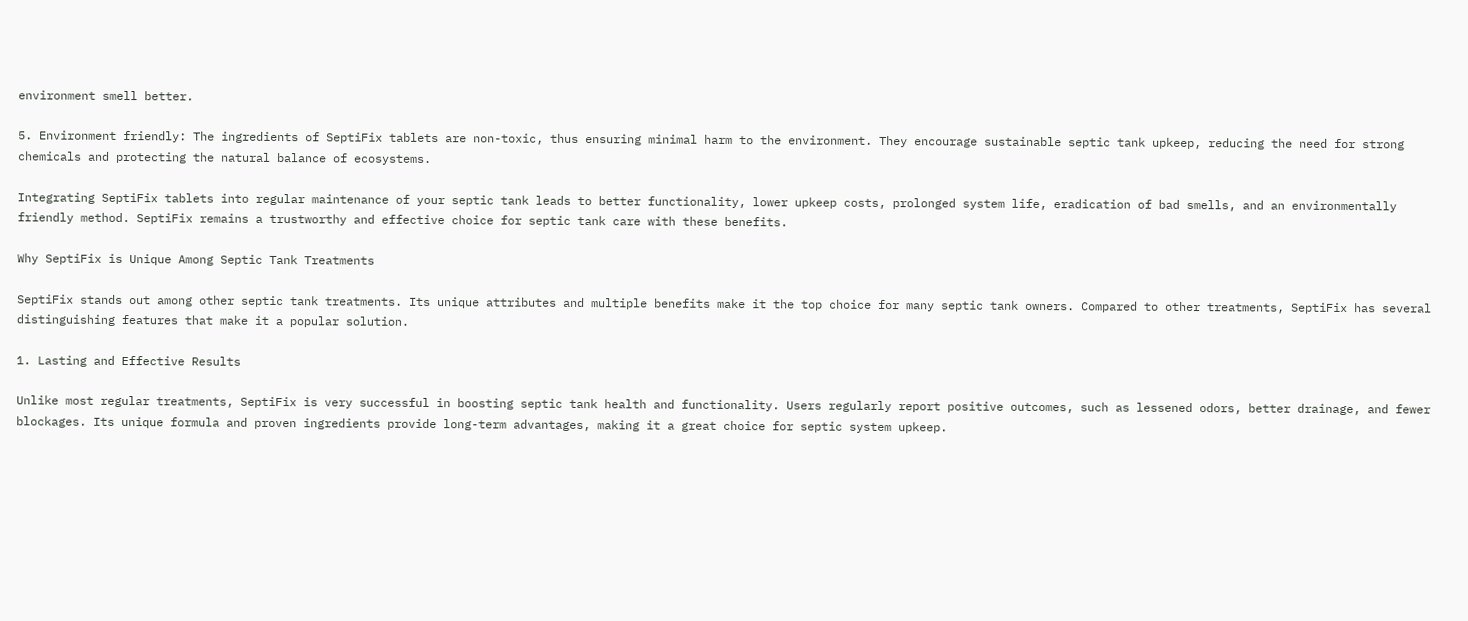environment smell better.

5. Environment friendly: The ingredients of SeptiFix tablets are non-toxic, thus ensuring minimal harm to the environment. They encourage sustainable septic tank upkeep, reducing the need for strong chemicals and protecting the natural balance of ecosystems.

Integrating SeptiFix tablets into regular maintenance of your septic tank leads to better functionality, lower upkeep costs, prolonged system life, eradication of bad smells, and an environmentally friendly method. SeptiFix remains a trustworthy and effective choice for septic tank care with these benefits.

Why SeptiFix is Unique Among Septic Tank Treatments

SeptiFix stands out among other septic tank treatments. Its unique attributes and multiple benefits make it the top choice for many septic tank owners. Compared to other treatments, SeptiFix has several distinguishing features that make it a popular solution.

1. Lasting and Effective Results

Unlike most regular treatments, SeptiFix is very successful in boosting septic tank health and functionality. Users regularly report positive outcomes, such as lessened odors, better drainage, and fewer blockages. Its unique formula and proven ingredients provide long-term advantages, making it a great choice for septic system upkeep.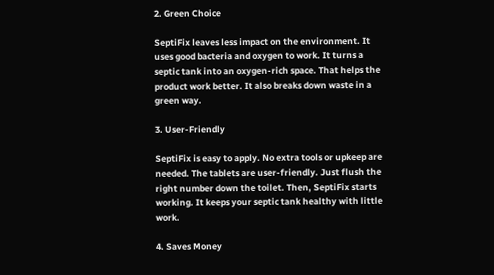2. Green Choice

SeptiFix leaves less impact on the environment. It uses good bacteria and oxygen to work. It turns a septic tank into an oxygen-rich space. That helps the product work better. It also breaks down waste in a green way.

3. User-Friendly

SeptiFix is easy to apply. No extra tools or upkeep are needed. The tablets are user-friendly. Just flush the right number down the toilet. Then, SeptiFix starts working. It keeps your septic tank healthy with little work.

4. Saves Money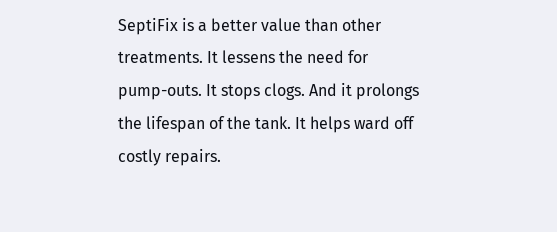SeptiFix is a better value than other treatments. It lessens the need for pump-outs. It stops clogs. And it prolongs the lifespan of the tank. It helps ward off costly repairs.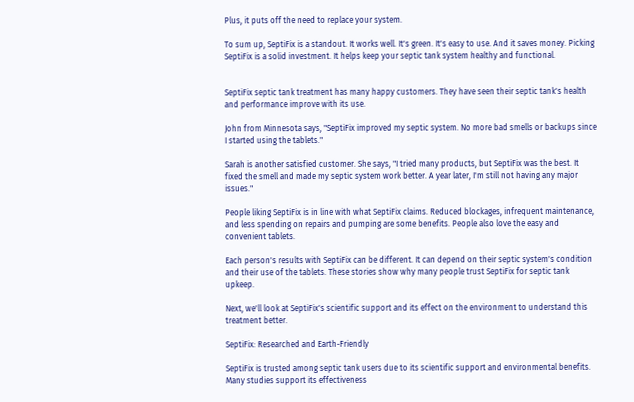Plus, it puts off the need to replace your system.

To sum up, SeptiFix is a standout. It works well. It's green. It's easy to use. And it saves money. Picking SeptiFix is a solid investment. It helps keep your septic tank system healthy and functional.


SeptiFix septic tank treatment has many happy customers. They have seen their septic tank's health and performance improve with its use.

John from Minnesota says, "SeptiFix improved my septic system. No more bad smells or backups since I started using the tablets."

Sarah is another satisfied customer. She says, "I tried many products, but SeptiFix was the best. It fixed the smell and made my septic system work better. A year later, I'm still not having any major issues."

People liking SeptiFix is in line with what SeptiFix claims. Reduced blockages, infrequent maintenance, and less spending on repairs and pumping are some benefits. People also love the easy and convenient tablets.

Each person's results with SeptiFix can be different. It can depend on their septic system's condition and their use of the tablets. These stories show why many people trust SeptiFix for septic tank upkeep.

Next, we'll look at SeptiFix's scientific support and its effect on the environment to understand this treatment better.

SeptiFix: Researched and Earth-Friendly

SeptiFix is trusted among septic tank users due to its scientific support and environmental benefits. Many studies support its effectiveness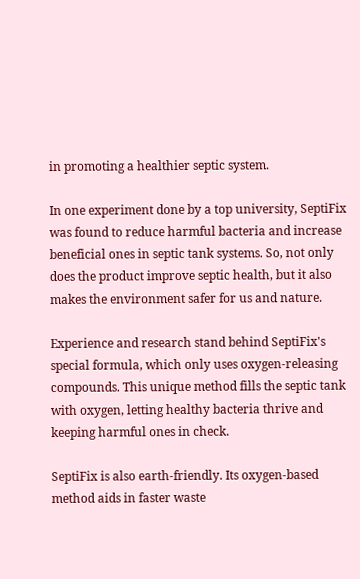in promoting a healthier septic system.

In one experiment done by a top university, SeptiFix was found to reduce harmful bacteria and increase beneficial ones in septic tank systems. So, not only does the product improve septic health, but it also makes the environment safer for us and nature.

Experience and research stand behind SeptiFix's special formula, which only uses oxygen-releasing compounds. This unique method fills the septic tank with oxygen, letting healthy bacteria thrive and keeping harmful ones in check.

SeptiFix is also earth-friendly. Its oxygen-based method aids in faster waste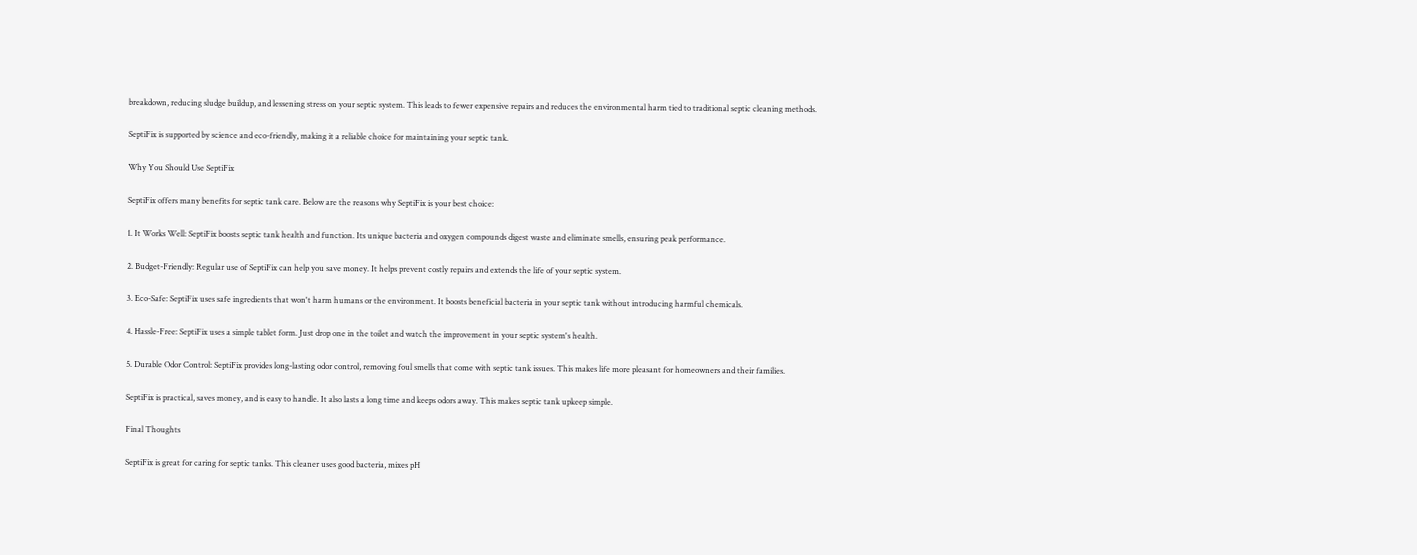breakdown, reducing sludge buildup, and lessening stress on your septic system. This leads to fewer expensive repairs and reduces the environmental harm tied to traditional septic cleaning methods.

SeptiFix is supported by science and eco-friendly, making it a reliable choice for maintaining your septic tank.

Why You Should Use SeptiFix

SeptiFix offers many benefits for septic tank care. Below are the reasons why SeptiFix is your best choice:

1. It Works Well: SeptiFix boosts septic tank health and function. Its unique bacteria and oxygen compounds digest waste and eliminate smells, ensuring peak performance.

2. Budget-Friendly: Regular use of SeptiFix can help you save money. It helps prevent costly repairs and extends the life of your septic system.

3. Eco-Safe: SeptiFix uses safe ingredients that won't harm humans or the environment. It boosts beneficial bacteria in your septic tank without introducing harmful chemicals.

4. Hassle-Free: SeptiFix uses a simple tablet form. Just drop one in the toilet and watch the improvement in your septic system's health.

5. Durable Odor Control: SeptiFix provides long-lasting odor control, removing foul smells that come with septic tank issues. This makes life more pleasant for homeowners and their families.

SeptiFix is practical, saves money, and is easy to handle. It also lasts a long time and keeps odors away. This makes septic tank upkeep simple.

Final Thoughts

SeptiFix is great for caring for septic tanks. This cleaner uses good bacteria, mixes pH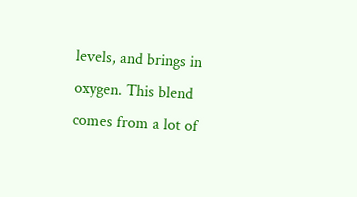levels, and brings in oxygen. This blend comes from a lot of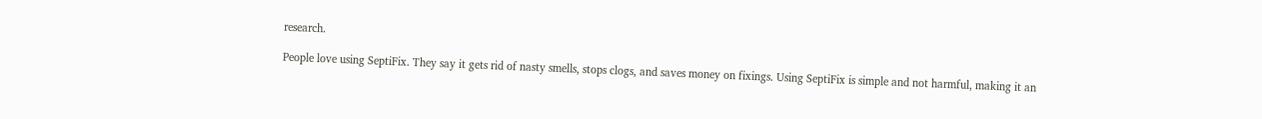research.

People love using SeptiFix. They say it gets rid of nasty smells, stops clogs, and saves money on fixings. Using SeptiFix is simple and not harmful, making it an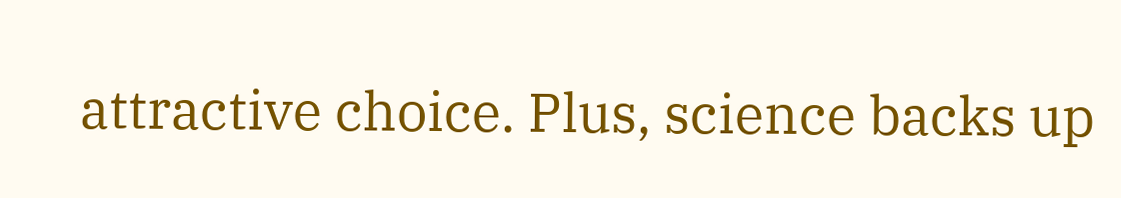attractive choice. Plus, science backs up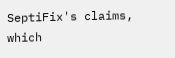SeptiFix's claims, which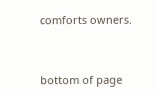comforts owners.



bottom of page